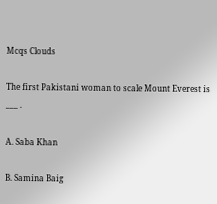Mcqs Clouds

The first Pakistani woman to scale Mount Everest is ___ .

A. Saba Khan

B. Samina Baig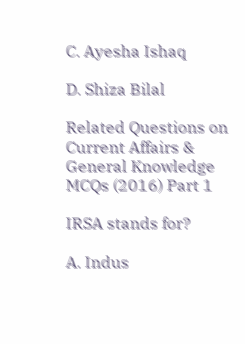C. Ayesha Ishaq

D. Shiza Bilal

Related Questions on Current Affairs & General Knowledge MCQs (2016) Part 1

IRSA stands for?

A. Indus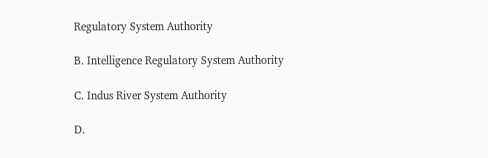Regulatory System Authority

B. Intelligence Regulatory System Authority

C. Indus River System Authority

D.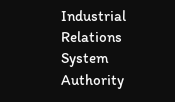Industrial Relations System Authority